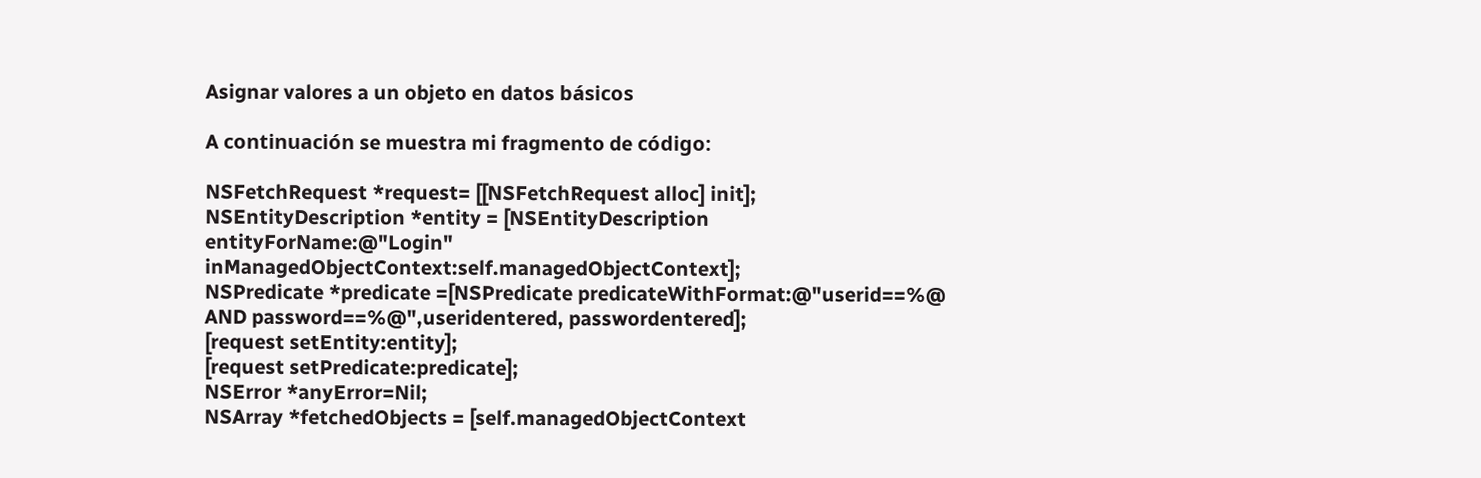Asignar valores a un objeto en datos básicos

A continuación se muestra mi fragmento de código:

NSFetchRequest *request= [[NSFetchRequest alloc] init];
NSEntityDescription *entity = [NSEntityDescription entityForName:@"Login" inManagedObjectContext:self.managedObjectContext];
NSPredicate *predicate =[NSPredicate predicateWithFormat:@"userid==%@ AND password==%@",useridentered, passwordentered];
[request setEntity:entity];
[request setPredicate:predicate];
NSError *anyError=Nil;
NSArray *fetchedObjects = [self.managedObjectContext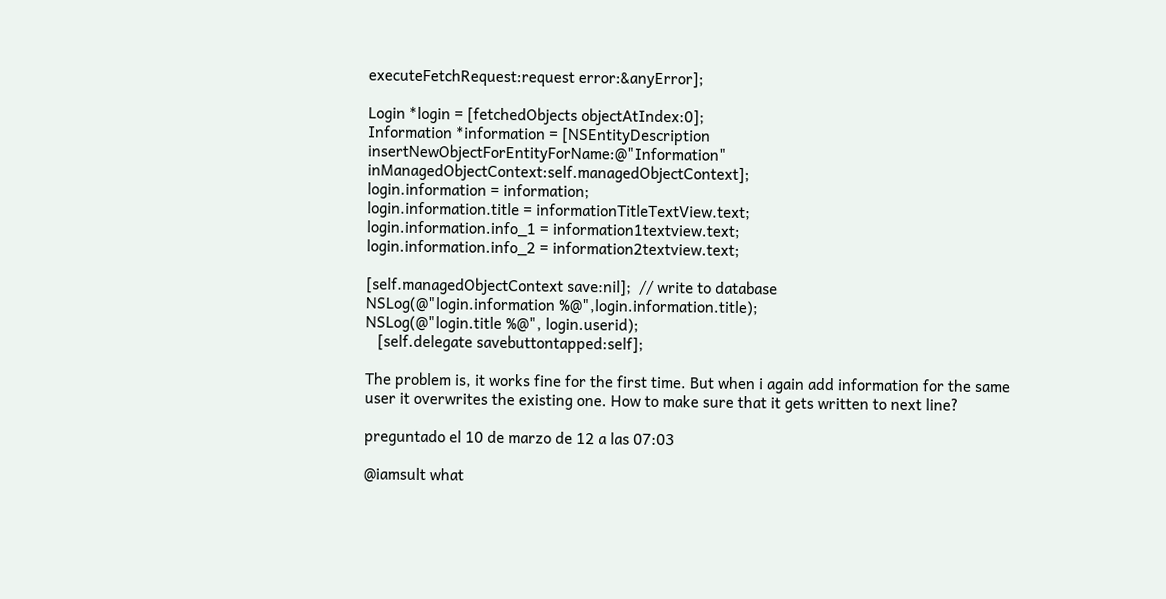executeFetchRequest:request error:&anyError];

Login *login = [fetchedObjects objectAtIndex:0];
Information *information = [NSEntityDescription insertNewObjectForEntityForName:@"Information" inManagedObjectContext:self.managedObjectContext];
login.information = information;
login.information.title = informationTitleTextView.text;
login.information.info_1 = information1textview.text;
login.information.info_2 = information2textview.text;

[self.managedObjectContext save:nil];  // write to database
NSLog(@"login.information %@",login.information.title);
NSLog(@"login.title %@", login.userid);
   [self.delegate savebuttontapped:self];

The problem is, it works fine for the first time. But when i again add information for the same user it overwrites the existing one. How to make sure that it gets written to next line?

preguntado el 10 de marzo de 12 a las 07:03

@iamsult what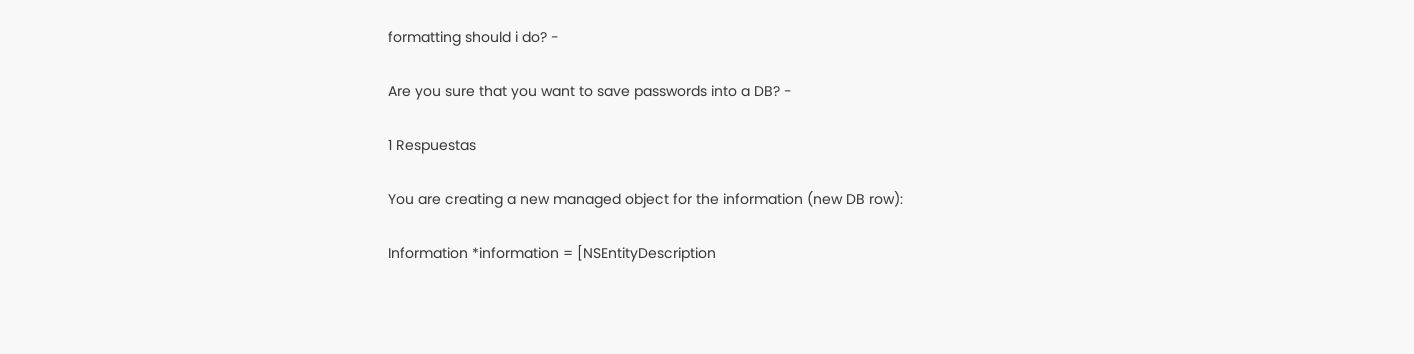formatting should i do? -

Are you sure that you want to save passwords into a DB? -

1 Respuestas

You are creating a new managed object for the information (new DB row):

Information *information = [NSEntityDescription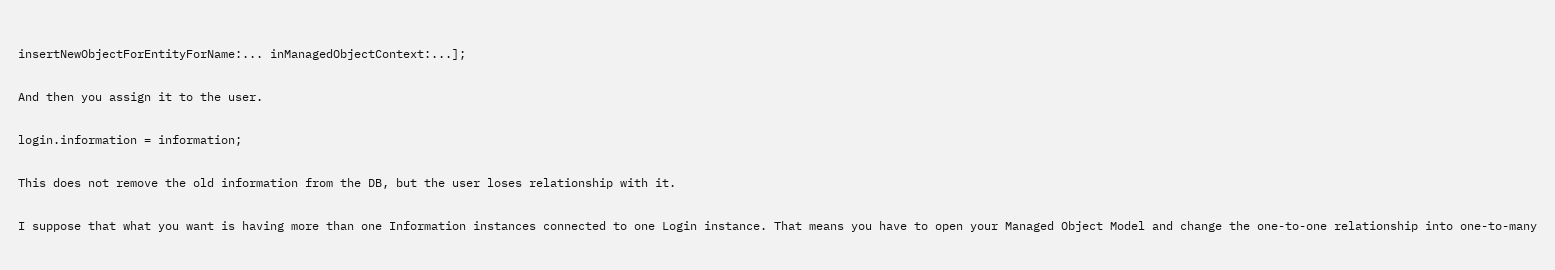insertNewObjectForEntityForName:... inManagedObjectContext:...];

And then you assign it to the user.

login.information = information;

This does not remove the old information from the DB, but the user loses relationship with it.

I suppose that what you want is having more than one Information instances connected to one Login instance. That means you have to open your Managed Object Model and change the one-to-one relationship into one-to-many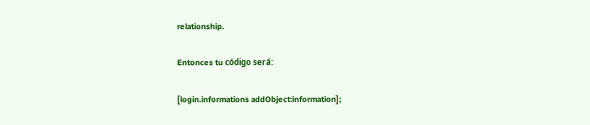relationship.

Entonces tu código será:

[login.informations addObject:information];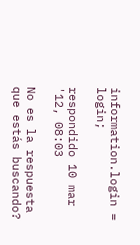information.login = login;

respondido 10 mar '12, 08:03

No es la respuesta que estás buscando?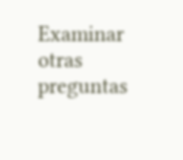Examinar otras preguntas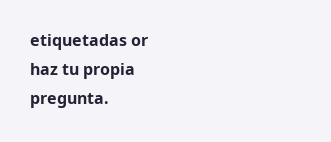etiquetadas or haz tu propia pregunta.